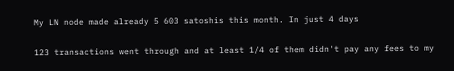My LN node made already 5 603 satoshis this month. In just 4 days

123 transactions went through and at least 1/4 of them didn't pay any fees to my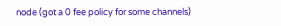node (got a 0 fee policy for some channels)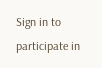Sign in to participate in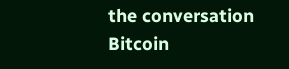the conversation
Bitcoin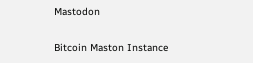Mastodon

Bitcoin Maston Instance